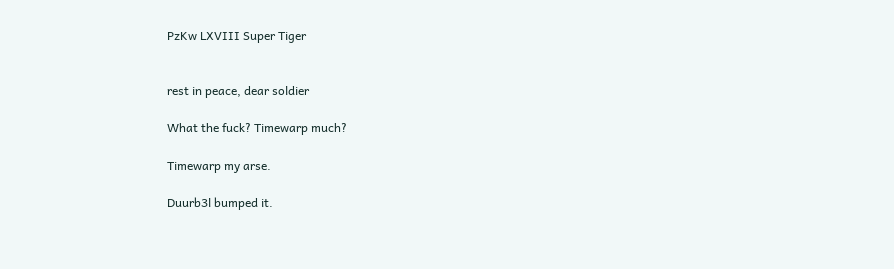PzKw LXVIII Super Tiger


rest in peace, dear soldier

What the fuck? Timewarp much?

Timewarp my arse.

Duurb3l bumped it.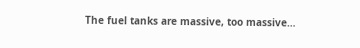The fuel tanks are massive, too massive…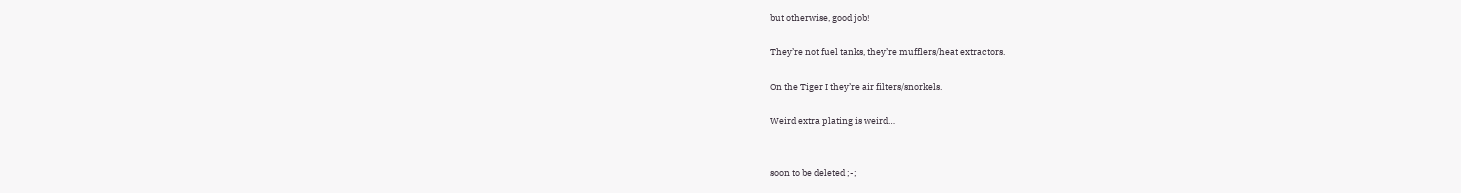but otherwise, good job!

They’re not fuel tanks, they’re mufflers/heat extractors.

On the Tiger I they’re air filters/snorkels.

Weird extra plating is weird…


soon to be deleted ;-;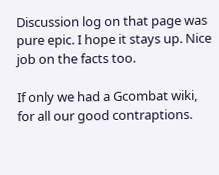Discussion log on that page was pure epic. I hope it stays up. Nice job on the facts too.

If only we had a Gcombat wiki, for all our good contraptions.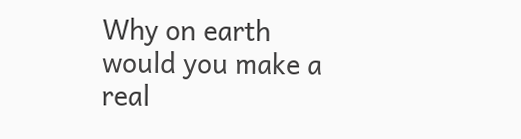Why on earth would you make a real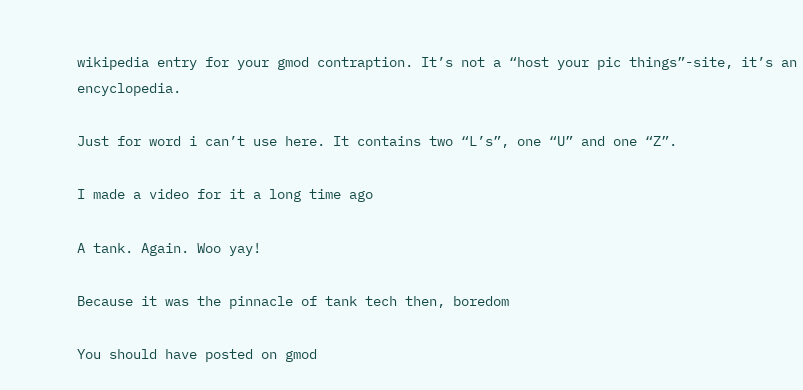wikipedia entry for your gmod contraption. It’s not a “host your pic things”-site, it’s an encyclopedia.

Just for word i can’t use here. It contains two “L’s”, one “U” and one “Z”.

I made a video for it a long time ago

A tank. Again. Woo yay!

Because it was the pinnacle of tank tech then, boredom

You should have posted on gmod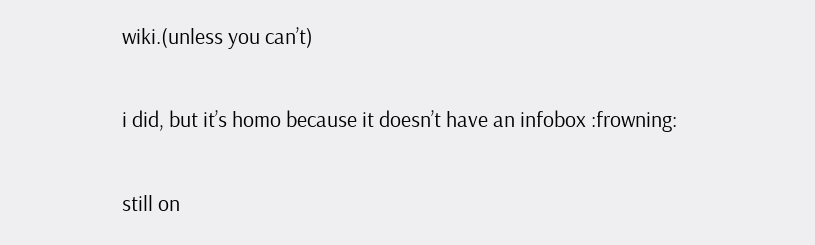wiki.(unless you can’t)

i did, but it’s homo because it doesn’t have an infobox :frowning:

still on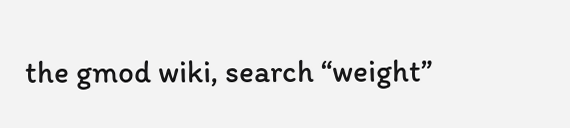the gmod wiki, search “weight”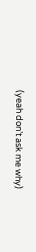(yeah don’t ask me why)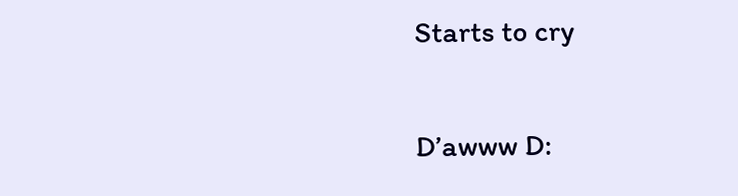Starts to cry

D’awww D: